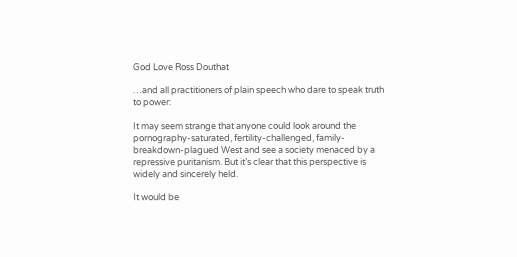God Love Ross Douthat

…and all practitioners of plain speech who dare to speak truth to power:

It may seem strange that anyone could look around the pornography-saturated, fertility-challenged, family-breakdown-plagued West and see a society menaced by a repressive puritanism. But it’s clear that this perspective is widely and sincerely held.

It would be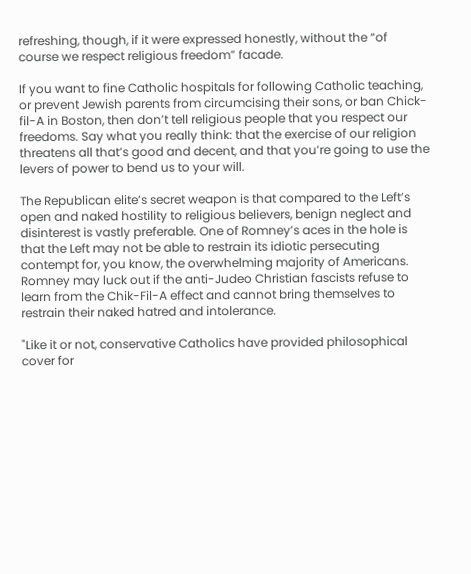refreshing, though, if it were expressed honestly, without the “of course we respect religious freedom” facade.

If you want to fine Catholic hospitals for following Catholic teaching, or prevent Jewish parents from circumcising their sons, or ban Chick-fil-A in Boston, then don’t tell religious people that you respect our freedoms. Say what you really think: that the exercise of our religion threatens all that’s good and decent, and that you’re going to use the levers of power to bend us to your will.

The Republican elite’s secret weapon is that compared to the Left’s open and naked hostility to religious believers, benign neglect and disinterest is vastly preferable. One of Romney’s aces in the hole is that the Left may not be able to restrain its idiotic persecuting contempt for, you know, the overwhelming majority of Americans. Romney may luck out if the anti-Judeo Christian fascists refuse to learn from the Chik-Fil-A effect and cannot bring themselves to restrain their naked hatred and intolerance.

"Like it or not, conservative Catholics have provided philosophical cover for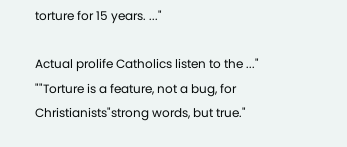torture for 15 years. ..."

Actual prolife Catholics listen to the ..."
""Torture is a feature, not a bug, for Christianists"strong words, but true."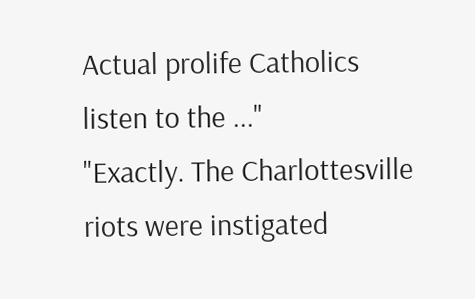Actual prolife Catholics listen to the ..."
"Exactly. The Charlottesville riots were instigated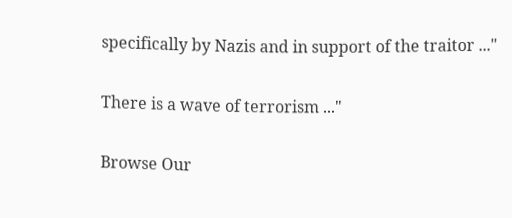specifically by Nazis and in support of the traitor ..."

There is a wave of terrorism ..."

Browse Our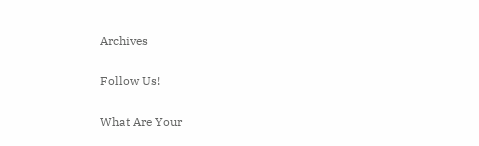Archives

Follow Us!

What Are Your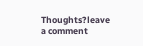Thoughts?leave a comment